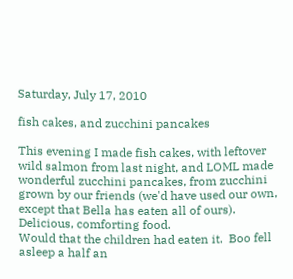Saturday, July 17, 2010

fish cakes, and zucchini pancakes

This evening I made fish cakes, with leftover wild salmon from last night, and LOML made wonderful zucchini pancakes, from zucchini grown by our friends (we'd have used our own, except that Bella has eaten all of ours).  Delicious, comforting food.
Would that the children had eaten it.  Boo fell asleep a half an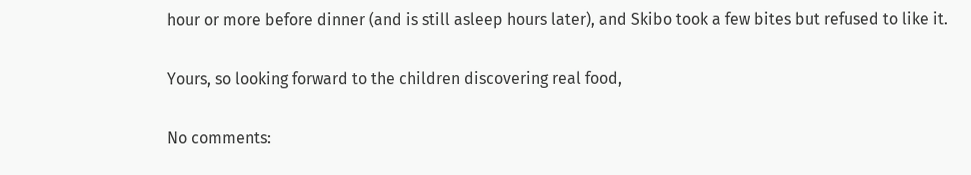hour or more before dinner (and is still asleep hours later), and Skibo took a few bites but refused to like it.

Yours, so looking forward to the children discovering real food,

No comments: